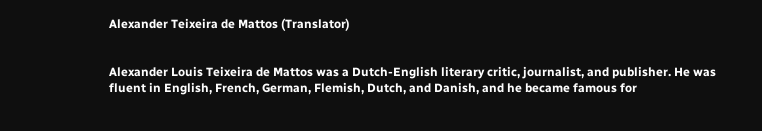Alexander Teixeira de Mattos (Translator)


Alexander Louis Teixeira de Mattos was a Dutch-English literary critic, journalist, and publisher. He was fluent in English, French, German, Flemish, Dutch, and Danish, and he became famous for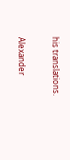his translations.


Alexander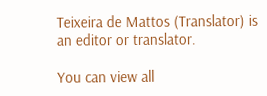Teixeira de Mattos (Translator) is an editor or translator.

You can view all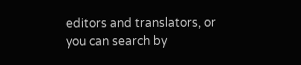editors and translators, or you can search by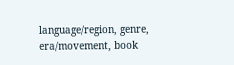language/region, genre, era/movement, book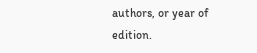authors, or year of edition.